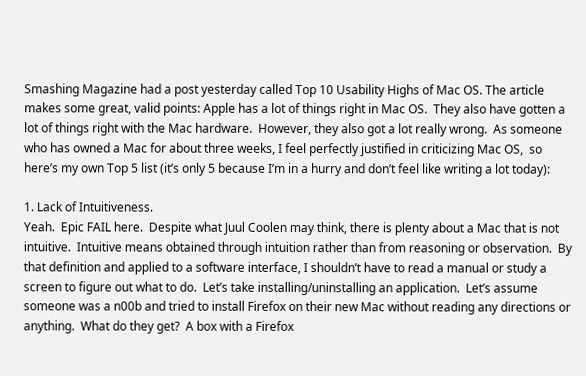Smashing Magazine had a post yesterday called Top 10 Usability Highs of Mac OS. The article makes some great, valid points: Apple has a lot of things right in Mac OS.  They also have gotten a lot of things right with the Mac hardware.  However, they also got a lot really wrong.  As someone who has owned a Mac for about three weeks, I feel perfectly justified in criticizing Mac OS,  so here’s my own Top 5 list (it’s only 5 because I’m in a hurry and don’t feel like writing a lot today):

1. Lack of Intuitiveness.
Yeah.  Epic FAIL here.  Despite what Juul Coolen may think, there is plenty about a Mac that is not intuitive.  Intuitive means obtained through intuition rather than from reasoning or observation.  By that definition and applied to a software interface, I shouldn’t have to read a manual or study a screen to figure out what to do.  Let’s take installing/uninstalling an application.  Let’s assume someone was a n00b and tried to install Firefox on their new Mac without reading any directions or anything.  What do they get?  A box with a Firefox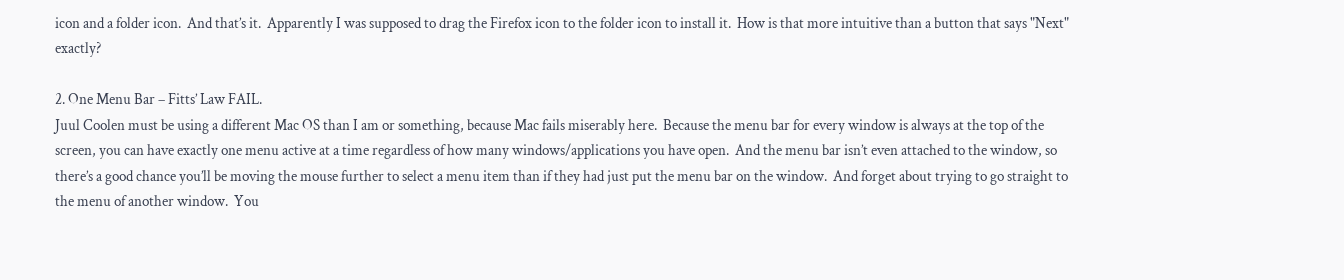icon and a folder icon.  And that’s it.  Apparently I was supposed to drag the Firefox icon to the folder icon to install it.  How is that more intuitive than a button that says "Next" exactly?

2. One Menu Bar – Fitts’ Law FAIL.
Juul Coolen must be using a different Mac OS than I am or something, because Mac fails miserably here.  Because the menu bar for every window is always at the top of the screen, you can have exactly one menu active at a time regardless of how many windows/applications you have open.  And the menu bar isn’t even attached to the window, so there’s a good chance you’ll be moving the mouse further to select a menu item than if they had just put the menu bar on the window.  And forget about trying to go straight to the menu of another window.  You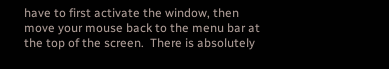have to first activate the window, then move your mouse back to the menu bar at the top of the screen.  There is absolutely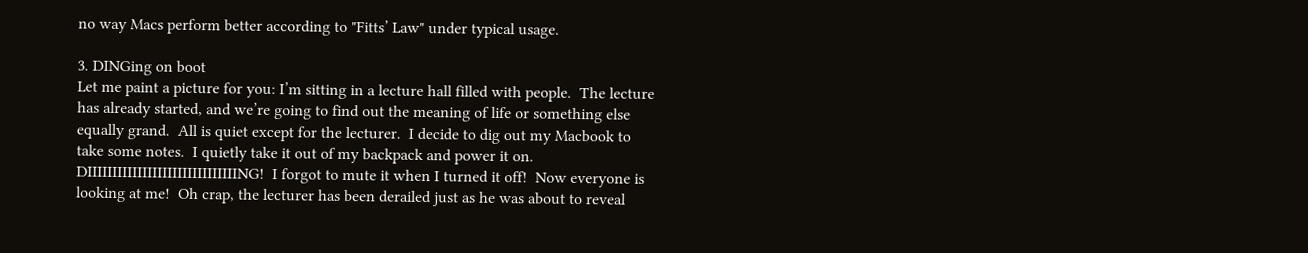no way Macs perform better according to "Fitts’ Law" under typical usage.

3. DINGing on boot
Let me paint a picture for you: I’m sitting in a lecture hall filled with people.  The lecture has already started, and we’re going to find out the meaning of life or something else equally grand.  All is quiet except for the lecturer.  I decide to dig out my Macbook to take some notes.  I quietly take it out of my backpack and power it on.  DIIIIIIIIIIIIIIIIIIIIIIIIIIIIIING!  I forgot to mute it when I turned it off!  Now everyone is looking at me!  Oh crap, the lecturer has been derailed just as he was about to reveal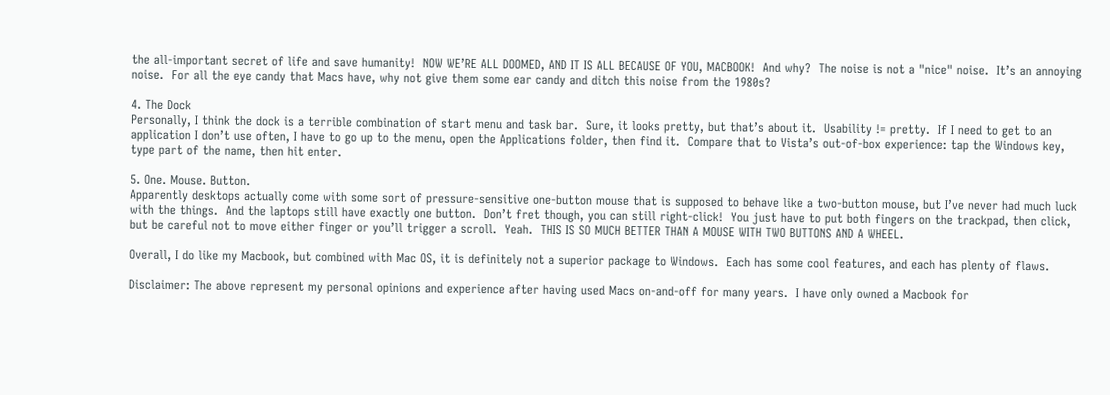the all-important secret of life and save humanity!  NOW WE’RE ALL DOOMED, AND IT IS ALL BECAUSE OF YOU, MACBOOK!  And why?  The noise is not a "nice" noise.  It’s an annoying noise.  For all the eye candy that Macs have, why not give them some ear candy and ditch this noise from the 1980s?

4. The Dock
Personally, I think the dock is a terrible combination of start menu and task bar.  Sure, it looks pretty, but that’s about it.  Usability != pretty.  If I need to get to an application I don’t use often, I have to go up to the menu, open the Applications folder, then find it.  Compare that to Vista’s out-of-box experience: tap the Windows key, type part of the name, then hit enter.

5. One. Mouse. Button.
Apparently desktops actually come with some sort of pressure-sensitive one-button mouse that is supposed to behave like a two-button mouse, but I’ve never had much luck with the things.  And the laptops still have exactly one button.  Don’t fret though, you can still right-click!  You just have to put both fingers on the trackpad, then click, but be careful not to move either finger or you’ll trigger a scroll.  Yeah.  THIS IS SO MUCH BETTER THAN A MOUSE WITH TWO BUTTONS AND A WHEEL.

Overall, I do like my Macbook, but combined with Mac OS, it is definitely not a superior package to Windows.  Each has some cool features, and each has plenty of flaws.

Disclaimer: The above represent my personal opinions and experience after having used Macs on-and-off for many years.  I have only owned a Macbook for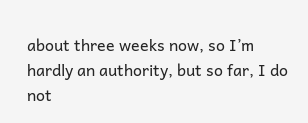about three weeks now, so I’m hardly an authority, but so far, I do not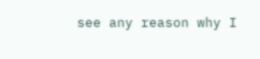see any reason why I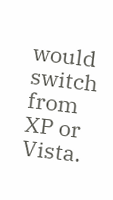would switch from XP or Vista.